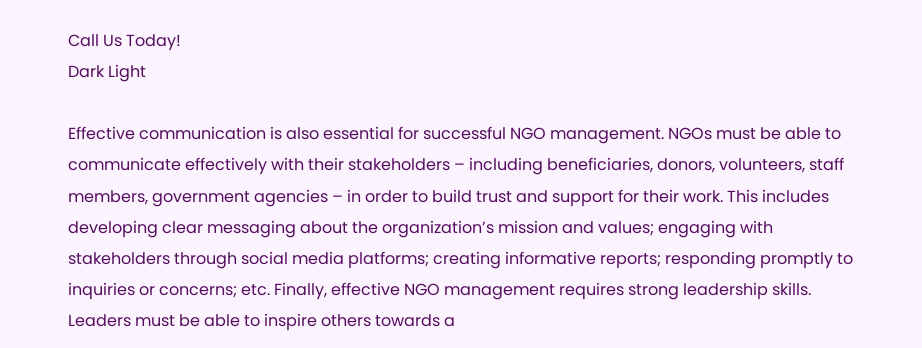Call Us Today!
Dark Light

Effective communication is also essential for successful NGO management. NGOs must be able to communicate effectively with their stakeholders – including beneficiaries, donors, volunteers, staff members, government agencies – in order to build trust and support for their work. This includes developing clear messaging about the organization’s mission and values; engaging with stakeholders through social media platforms; creating informative reports; responding promptly to inquiries or concerns; etc. Finally, effective NGO management requires strong leadership skills. Leaders must be able to inspire others towards a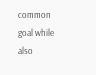common goal while also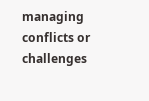managing conflicts or challenges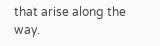that arise along the way.